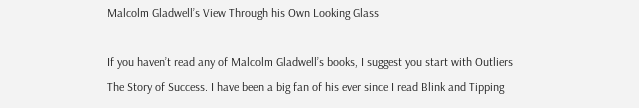Malcolm Gladwell’s View Through his Own Looking Glass

If you haven’t read any of Malcolm Gladwell’s books, I suggest you start with Outliers The Story of Success. I have been a big fan of his ever since I read Blink and Tipping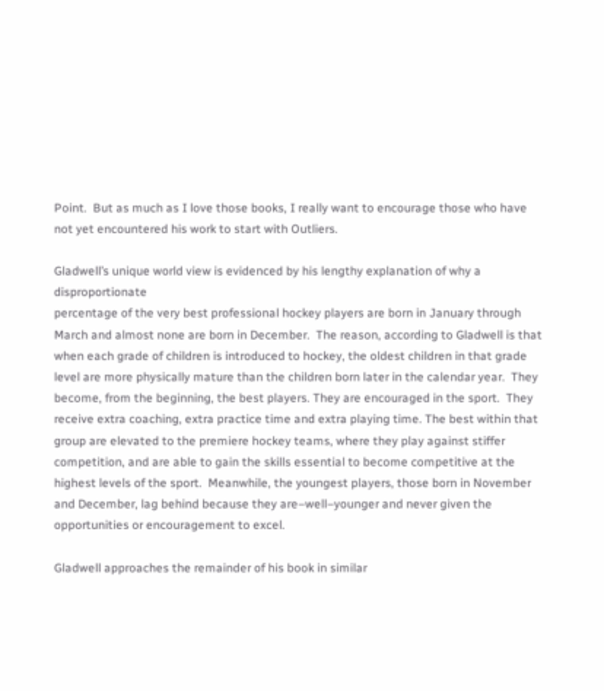Point.  But as much as I love those books, I really want to encourage those who have not yet encountered his work to start with Outliers.

Gladwell’s unique world view is evidenced by his lengthy explanation of why a disproportionate
percentage of the very best professional hockey players are born in January through March and almost none are born in December.  The reason, according to Gladwell is that when each grade of children is introduced to hockey, the oldest children in that grade level are more physically mature than the children born later in the calendar year.  They  become, from the beginning, the best players. They are encouraged in the sport.  They receive extra coaching, extra practice time and extra playing time. The best within that group are elevated to the premiere hockey teams, where they play against stiffer competition, and are able to gain the skills essential to become competitive at the highest levels of the sport.  Meanwhile, the youngest players, those born in November and December, lag behind because they are–well–younger and never given the opportunities or encouragement to excel.

Gladwell approaches the remainder of his book in similar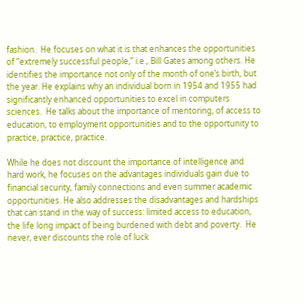fashion.  He focuses on what it is that enhances the opportunities of “extremely successful people,” i.e., Bill Gates among others. He identifies the importance not only of the month of one’s birth, but the year. He explains why an individual born in 1954 and 1955 had significantly enhanced opportunities to excel in computers sciences.  He talks about the importance of mentoring, of access to education, to employment opportunities and to the opportunity to practice, practice, practice.

While he does not discount the importance of intelligence and hard work, he focuses on the advantages individuals gain due to financial security, family connections and even summer academic opportunities. He also addresses the disadvantages and hardships that can stand in the way of success: limited access to education, the life long impact of being burdened with debt and poverty.  He never, ever discounts the role of luck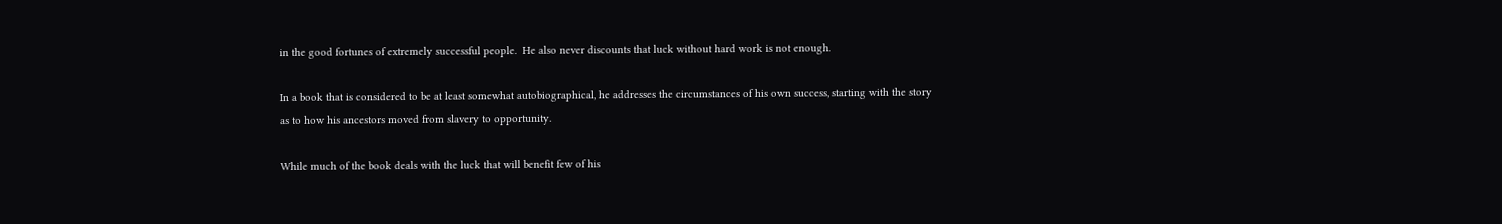in the good fortunes of extremely successful people.  He also never discounts that luck without hard work is not enough.

In a book that is considered to be at least somewhat autobiographical, he addresses the circumstances of his own success, starting with the story as to how his ancestors moved from slavery to opportunity.

While much of the book deals with the luck that will benefit few of his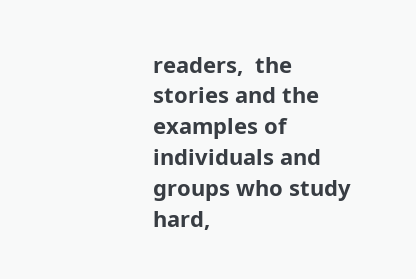readers,  the stories and the examples of individuals and groups who study hard,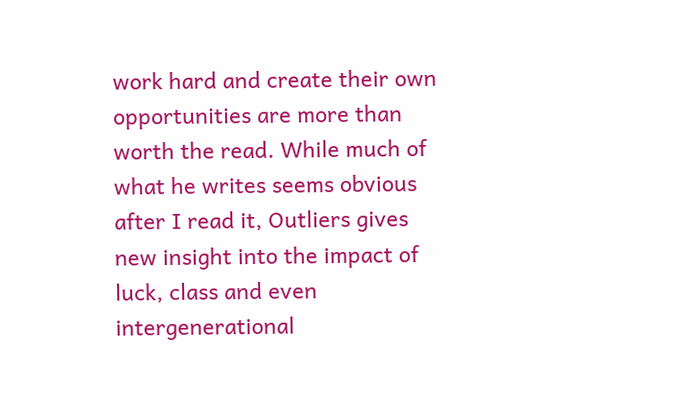work hard and create their own opportunities are more than worth the read. While much of what he writes seems obvious after I read it, Outliers gives new insight into the impact of luck, class and even intergenerational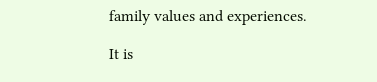family values and experiences.

It is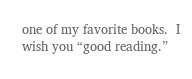one of my favorite books.  I wish you “good reading.”